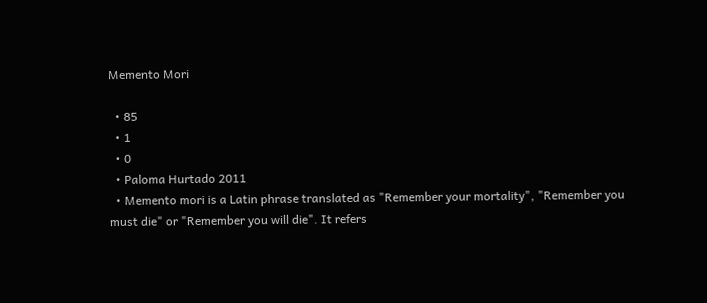Memento Mori

  • 85
  • 1
  • 0
  • Paloma Hurtado 2011
  • Memento mori is a Latin phrase translated as "Remember your mortality", "Remember you must die" or "Remember you will die". It refers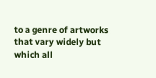to a genre of artworks that vary widely but which all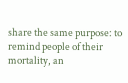share the same purpose: to remind people of their mortality, an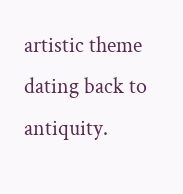artistic theme dating back to antiquity.